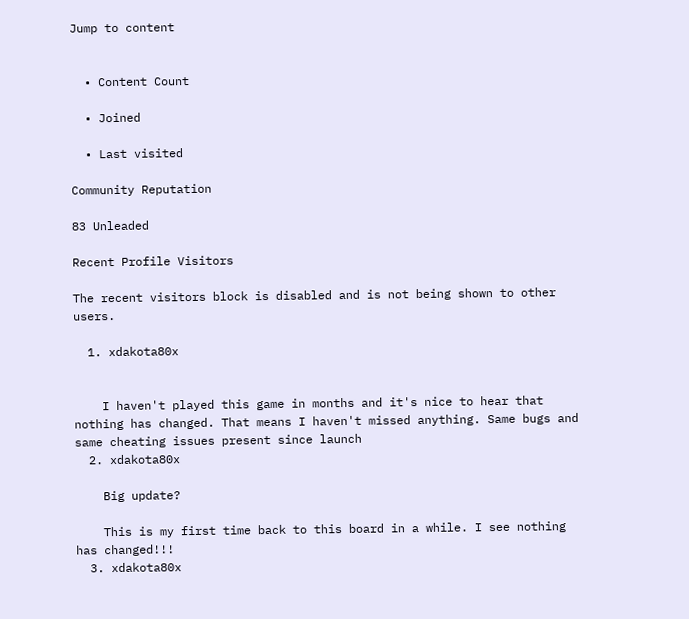Jump to content


  • Content Count

  • Joined

  • Last visited

Community Reputation

83 Unleaded

Recent Profile Visitors

The recent visitors block is disabled and is not being shown to other users.

  1. xdakota80x


    I haven't played this game in months and it's nice to hear that nothing has changed. That means I haven't missed anything. Same bugs and same cheating issues present since launch
  2. xdakota80x

    Big update?

    This is my first time back to this board in a while. I see nothing has changed!!!
  3. xdakota80x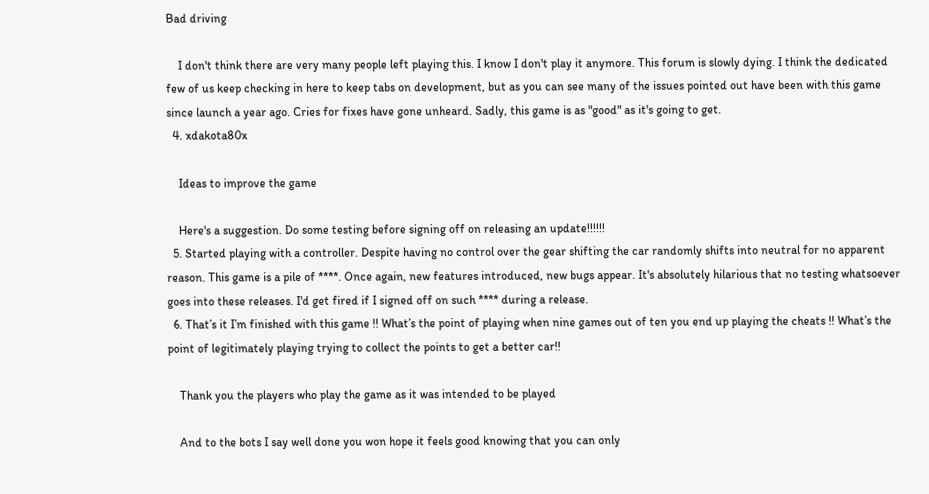Bad driving

    I don't think there are very many people left playing this. I know I don't play it anymore. This forum is slowly dying. I think the dedicated few of us keep checking in here to keep tabs on development, but as you can see many of the issues pointed out have been with this game since launch a year ago. Cries for fixes have gone unheard. Sadly, this game is as "good" as it's going to get.
  4. xdakota80x

    Ideas to improve the game

    Here's a suggestion. Do some testing before signing off on releasing an update!!!!!!
  5. Started playing with a controller. Despite having no control over the gear shifting the car randomly shifts into neutral for no apparent reason. This game is a pile of ****. Once again, new features introduced, new bugs appear. It's absolutely hilarious that no testing whatsoever goes into these releases. I'd get fired if I signed off on such **** during a release.
  6. That’s it I’m finished with this game !! What’s the point of playing when nine games out of ten you end up playing the cheats !! What’s the point of legitimately playing trying to collect the points to get a better car!!

    Thank you the players who play the game as it was intended to be played

    And to the bots I say well done you won hope it feels good knowing that you can only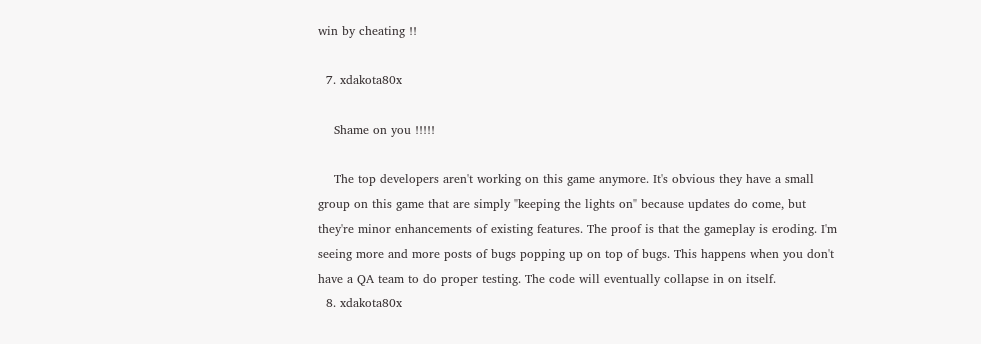win by cheating !!

  7. xdakota80x

    Shame on you !!!!!

    The top developers aren't working on this game anymore. It's obvious they have a small group on this game that are simply "keeping the lights on" because updates do come, but they're minor enhancements of existing features. The proof is that the gameplay is eroding. I'm seeing more and more posts of bugs popping up on top of bugs. This happens when you don't have a QA team to do proper testing. The code will eventually collapse in on itself.
  8. xdakota80x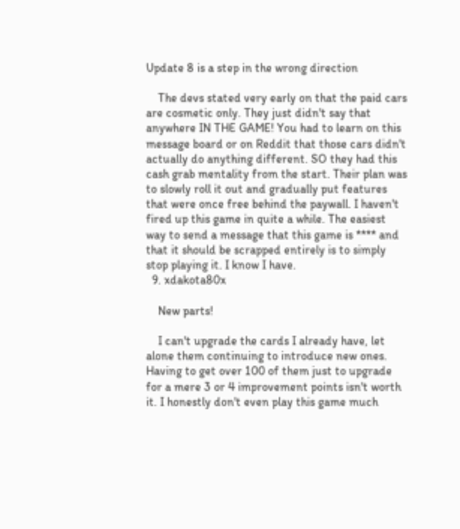Update 8 is a step in the wrong direction

    The devs stated very early on that the paid cars are cosmetic only. They just didn't say that anywhere IN THE GAME! You had to learn on this message board or on Reddit that those cars didn't actually do anything different. SO they had this cash grab mentality from the start. Their plan was to slowly roll it out and gradually put features that were once free behind the paywall. I haven't fired up this game in quite a while. The easiest way to send a message that this game is **** and that it should be scrapped entirely is to simply stop playing it. I know I have.
  9. xdakota80x

    New parts!

    I can't upgrade the cards I already have, let alone them continuing to introduce new ones. Having to get over 100 of them just to upgrade for a mere 3 or 4 improvement points isn't worth it. I honestly don't even play this game much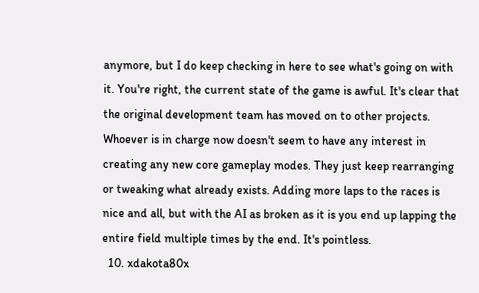anymore, but I do keep checking in here to see what's going on with it. You're right, the current state of the game is awful. It's clear that the original development team has moved on to other projects. Whoever is in charge now doesn't seem to have any interest in creating any new core gameplay modes. They just keep rearranging or tweaking what already exists. Adding more laps to the races is nice and all, but with the AI as broken as it is you end up lapping the entire field multiple times by the end. It's pointless.
  10. xdakota80x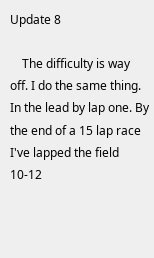Update 8

    The difficulty is way off. I do the same thing. In the lead by lap one. By the end of a 15 lap race I've lapped the field 10-12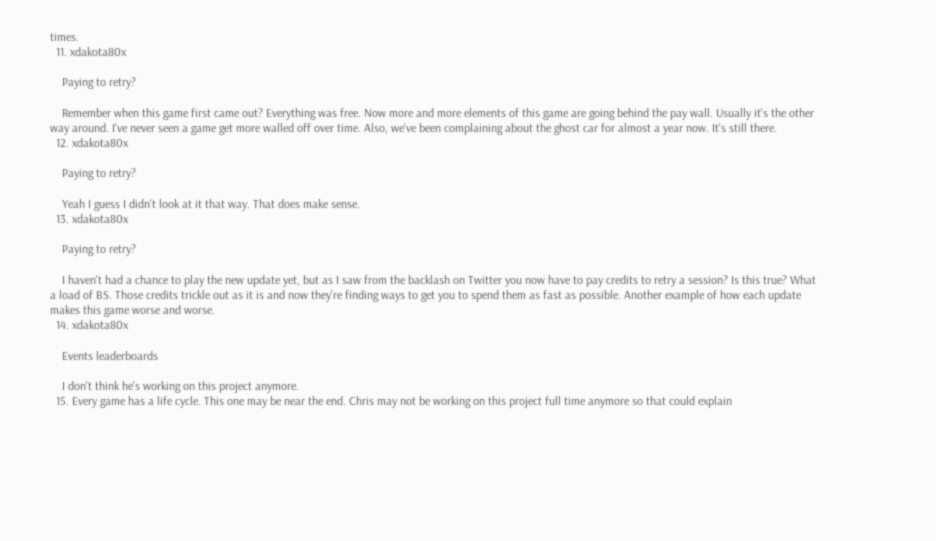times.
  11. xdakota80x

    Paying to retry?

    Remember when this game first came out? Everything was free. Now more and more elements of this game are going behind the pay wall. Usually it's the other way around. I've never seen a game get more walled off over time. Also, we've been complaining about the ghost car for almost a year now. It's still there.
  12. xdakota80x

    Paying to retry?

    Yeah I guess I didn't look at it that way. That does make sense.
  13. xdakota80x

    Paying to retry?

    I haven't had a chance to play the new update yet, but as I saw from the backlash on Twitter you now have to pay credits to retry a session? Is this true? What a load of BS. Those credits trickle out as it is and now they're finding ways to get you to spend them as fast as possible. Another example of how each update makes this game worse and worse.
  14. xdakota80x

    Events leaderboards

    I don't think he's working on this project anymore.
  15. Every game has a life cycle. This one may be near the end. Chris may not be working on this project full time anymore so that could explain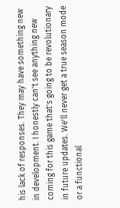his lack of responses. They may have something new in development. I honestly can't see anything new coming for this game that's going to be revolutionary in future updates. We'll never get a true season mode or a functional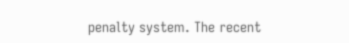penalty system. The recent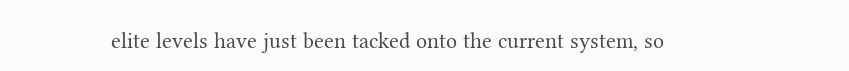elite levels have just been tacked onto the current system, so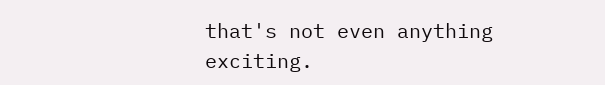that's not even anything exciting.